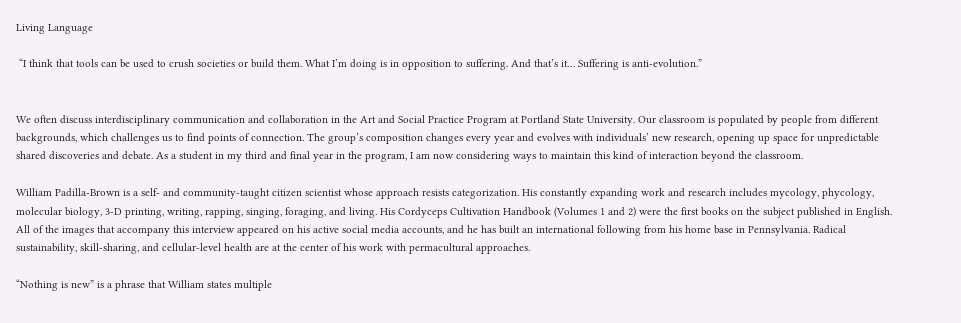Living Language

 “I think that tools can be used to crush societies or build them. What I’m doing is in opposition to suffering. And that’s it… Suffering is anti-evolution.”


We often discuss interdisciplinary communication and collaboration in the Art and Social Practice Program at Portland State University. Our classroom is populated by people from different backgrounds, which challenges us to find points of connection. The group’s composition changes every year and evolves with individuals’ new research, opening up space for unpredictable shared discoveries and debate. As a student in my third and final year in the program, I am now considering ways to maintain this kind of interaction beyond the classroom.

William Padilla-Brown is a self- and community-taught citizen scientist whose approach resists categorization. His constantly expanding work and research includes mycology, phycology, molecular biology, 3-D printing, writing, rapping, singing, foraging, and living. His Cordyceps Cultivation Handbook (Volumes 1 and 2) were the first books on the subject published in English. All of the images that accompany this interview appeared on his active social media accounts, and he has built an international following from his home base in Pennsylvania. Radical sustainability, skill-sharing, and cellular-level health are at the center of his work with permacultural approaches.

“Nothing is new” is a phrase that William states multiple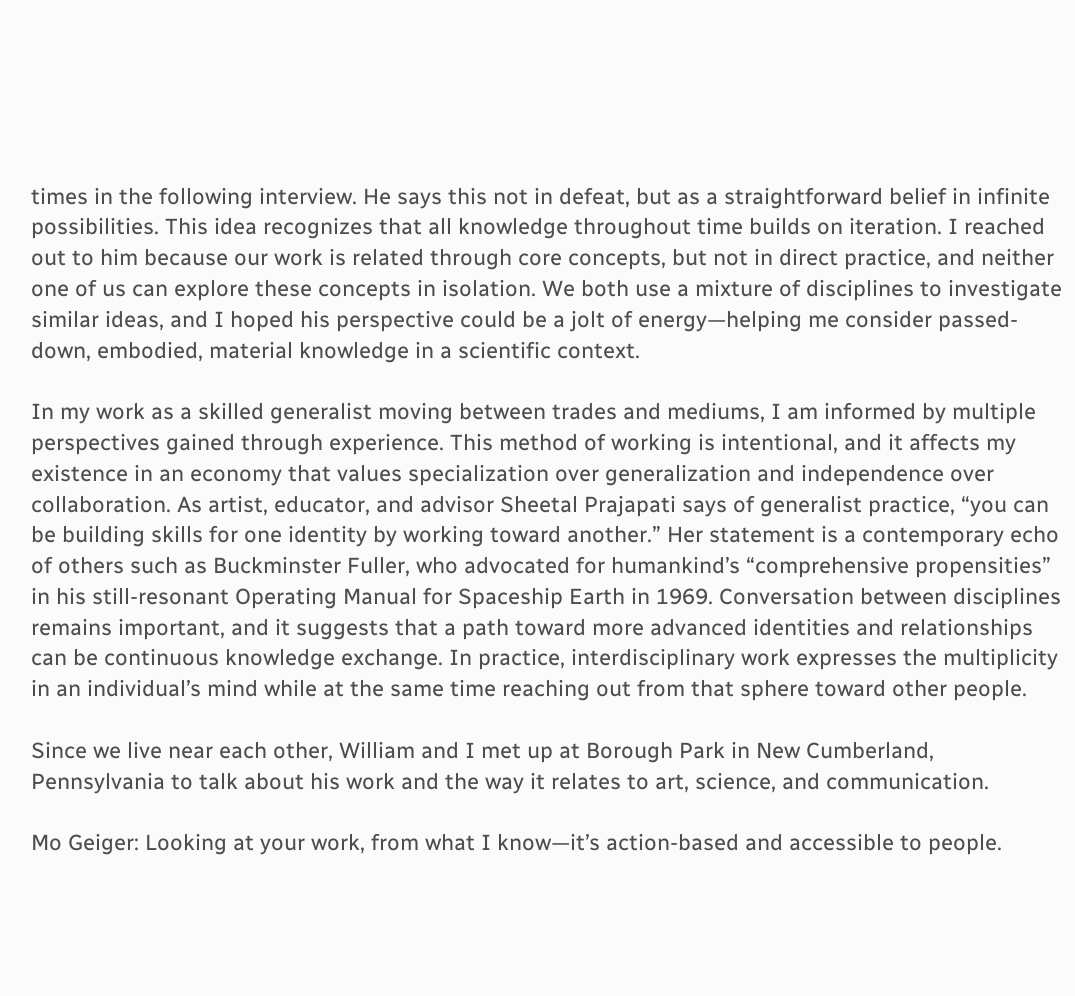times in the following interview. He says this not in defeat, but as a straightforward belief in infinite possibilities. This idea recognizes that all knowledge throughout time builds on iteration. I reached out to him because our work is related through core concepts, but not in direct practice, and neither one of us can explore these concepts in isolation. We both use a mixture of disciplines to investigate similar ideas, and I hoped his perspective could be a jolt of energy—helping me consider passed-down, embodied, material knowledge in a scientific context.

In my work as a skilled generalist moving between trades and mediums, I am informed by multiple perspectives gained through experience. This method of working is intentional, and it affects my existence in an economy that values specialization over generalization and independence over collaboration. As artist, educator, and advisor Sheetal Prajapati says of generalist practice, “you can be building skills for one identity by working toward another.” Her statement is a contemporary echo of others such as Buckminster Fuller, who advocated for humankind’s “comprehensive propensities” in his still-resonant Operating Manual for Spaceship Earth in 1969. Conversation between disciplines remains important, and it suggests that a path toward more advanced identities and relationships can be continuous knowledge exchange. In practice, interdisciplinary work expresses the multiplicity in an individual’s mind while at the same time reaching out from that sphere toward other people.

Since we live near each other, William and I met up at Borough Park in New Cumberland, Pennsylvania to talk about his work and the way it relates to art, science, and communication.

Mo Geiger: Looking at your work, from what I know—it’s action-based and accessible to people.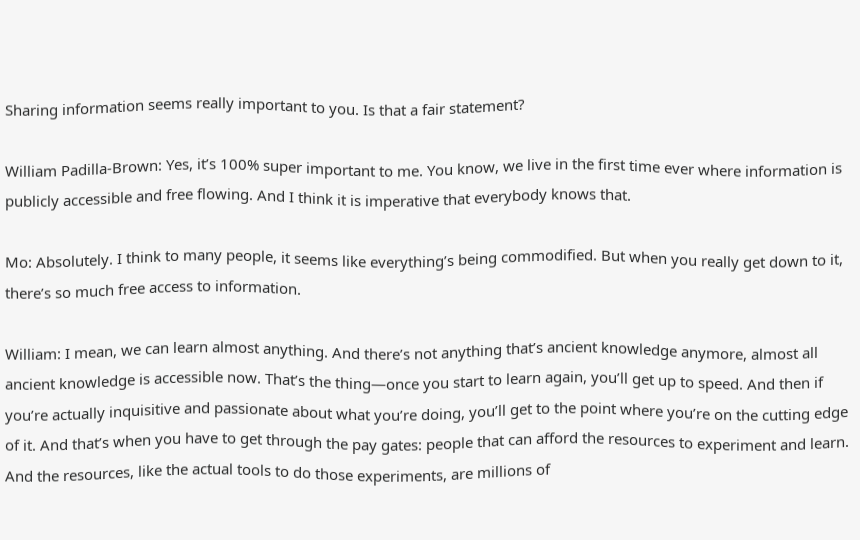Sharing information seems really important to you. Is that a fair statement?

William Padilla-Brown: Yes, it’s 100% super important to me. You know, we live in the first time ever where information is publicly accessible and free flowing. And I think it is imperative that everybody knows that.

Mo: Absolutely. I think to many people, it seems like everything’s being commodified. But when you really get down to it, there’s so much free access to information.

William: I mean, we can learn almost anything. And there’s not anything that’s ancient knowledge anymore, almost all ancient knowledge is accessible now. That’s the thing—once you start to learn again, you’ll get up to speed. And then if you’re actually inquisitive and passionate about what you’re doing, you’ll get to the point where you’re on the cutting edge of it. And that’s when you have to get through the pay gates: people that can afford the resources to experiment and learn. And the resources, like the actual tools to do those experiments, are millions of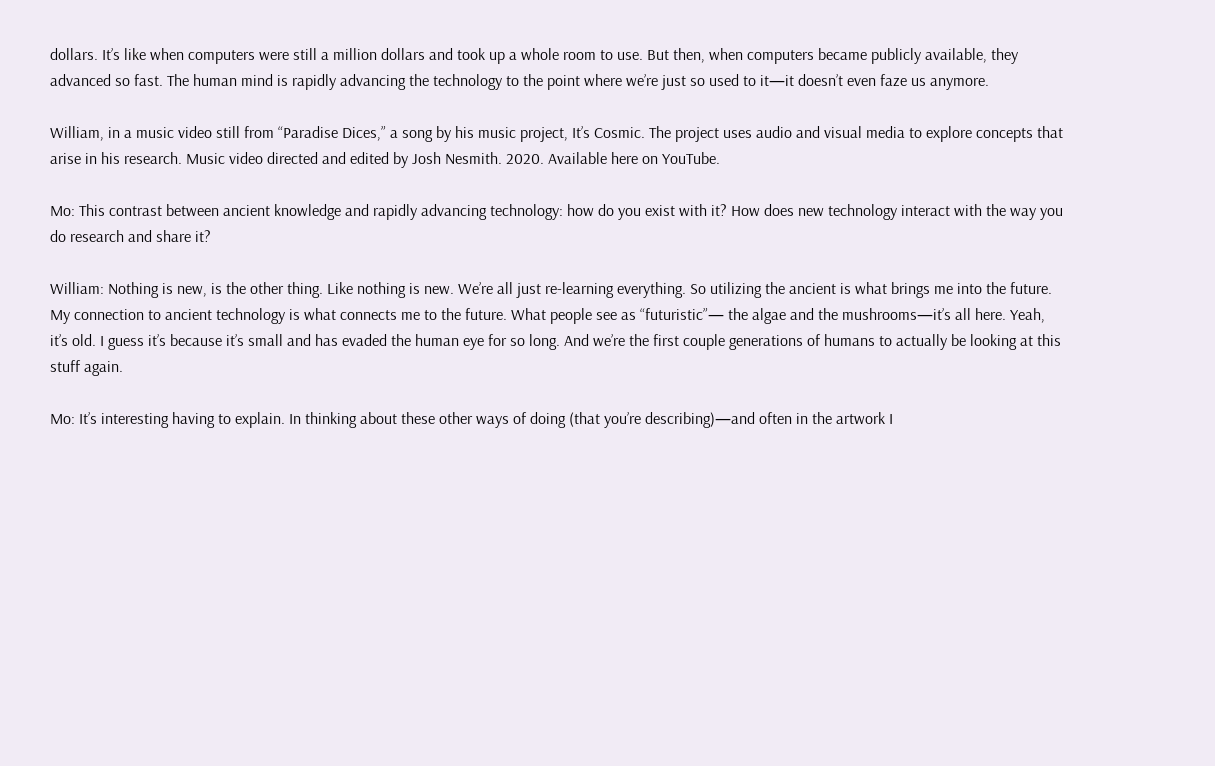dollars. It’s like when computers were still a million dollars and took up a whole room to use. But then, when computers became publicly available, they advanced so fast. The human mind is rapidly advancing the technology to the point where we’re just so used to it—it doesn’t even faze us anymore.

William, in a music video still from “Paradise Dices,” a song by his music project, It’s Cosmic. The project uses audio and visual media to explore concepts that arise in his research. Music video directed and edited by Josh Nesmith. 2020. Available here on YouTube.

Mo: This contrast between ancient knowledge and rapidly advancing technology: how do you exist with it? How does new technology interact with the way you do research and share it?

William: Nothing is new, is the other thing. Like nothing is new. We’re all just re-learning everything. So utilizing the ancient is what brings me into the future. My connection to ancient technology is what connects me to the future. What people see as “futuristic”— the algae and the mushrooms—it’s all here. Yeah, it’s old. I guess it’s because it’s small and has evaded the human eye for so long. And we’re the first couple generations of humans to actually be looking at this stuff again.

Mo: It’s interesting having to explain. In thinking about these other ways of doing (that you’re describing)—and often in the artwork I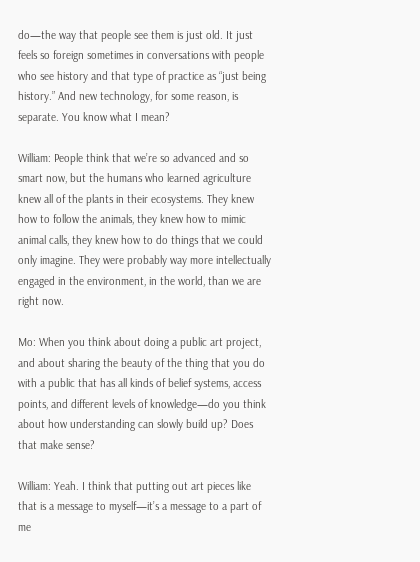do—the way that people see them is just old. It just feels so foreign sometimes in conversations with people who see history and that type of practice as “just being history.” And new technology, for some reason, is separate. You know what I mean?

William: People think that we’re so advanced and so smart now, but the humans who learned agriculture knew all of the plants in their ecosystems. They knew how to follow the animals, they knew how to mimic animal calls, they knew how to do things that we could only imagine. They were probably way more intellectually engaged in the environment, in the world, than we are right now.

Mo: When you think about doing a public art project, and about sharing the beauty of the thing that you do with a public that has all kinds of belief systems, access points, and different levels of knowledge—do you think about how understanding can slowly build up? Does that make sense?

William: Yeah. I think that putting out art pieces like that is a message to myself—it’s a message to a part of me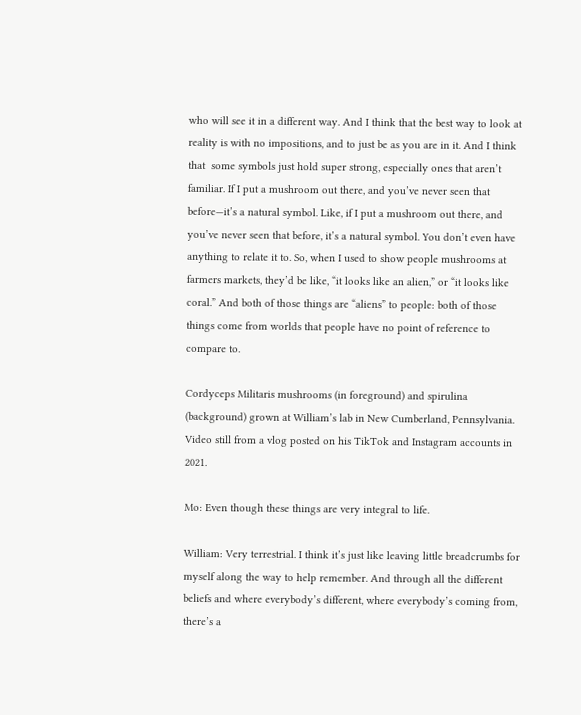who will see it in a different way. And I think that the best way to look at reality is with no impositions, and to just be as you are in it. And I think that  some symbols just hold super strong, especially ones that aren’t familiar. If I put a mushroom out there, and you’ve never seen that before—it’s a natural symbol. Like, if I put a mushroom out there, and you’ve never seen that before, it’s a natural symbol. You don’t even have anything to relate it to. So, when I used to show people mushrooms at farmers markets, they’d be like, “it looks like an alien,” or “it looks like coral.” And both of those things are “aliens” to people: both of those things come from worlds that people have no point of reference to compare to.

Cordyceps Militaris mushrooms (in foreground) and spirulina (background) grown at William’s lab in New Cumberland, Pennsylvania. Video still from a vlog posted on his TikTok and Instagram accounts in 2021.

Mo: Even though these things are very integral to life.

William: Very terrestrial. I think it’s just like leaving little breadcrumbs for myself along the way to help remember. And through all the different beliefs and where everybody’s different, where everybody’s coming from, there’s a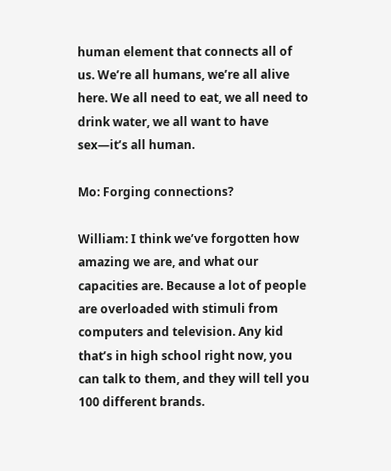human element that connects all of us. We’re all humans, we’re all alive here. We all need to eat, we all need to drink water, we all want to have sex—it’s all human.

Mo: Forging connections?

William: I think we’ve forgotten how amazing we are, and what our capacities are. Because a lot of people are overloaded with stimuli from computers and television. Any kid that’s in high school right now, you can talk to them, and they will tell you 100 different brands.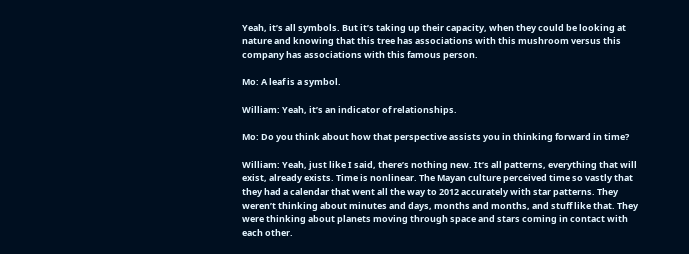Yeah, it’s all symbols. But it’s taking up their capacity, when they could be looking at nature and knowing that this tree has associations with this mushroom versus this company has associations with this famous person.

Mo: A leaf is a symbol.

William: Yeah, it’s an indicator of relationships.

Mo: Do you think about how that perspective assists you in thinking forward in time?

William: Yeah, just like I said, there’s nothing new. It’s all patterns, everything that will exist, already exists. Time is nonlinear. The Mayan culture perceived time so vastly that they had a calendar that went all the way to 2012 accurately with star patterns. They weren’t thinking about minutes and days, months and months, and stuff like that. They were thinking about planets moving through space and stars coming in contact with each other.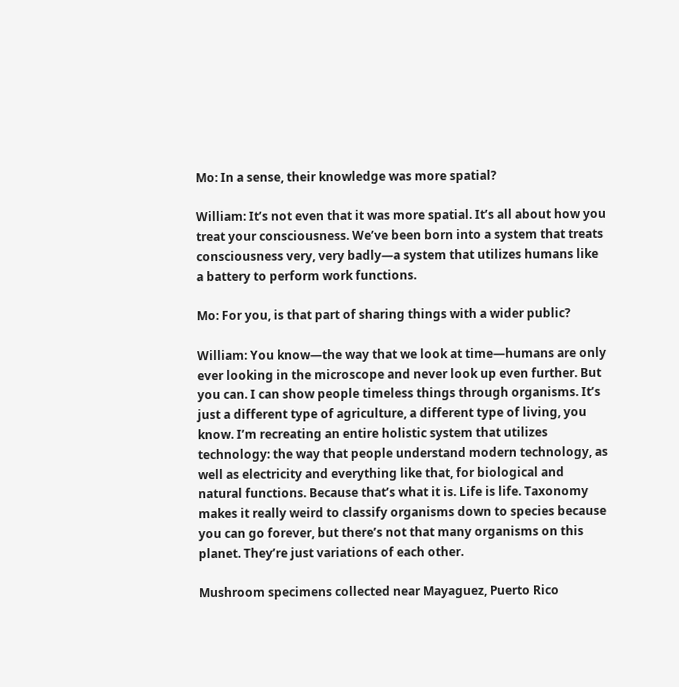Mo: In a sense, their knowledge was more spatial?

William: It’s not even that it was more spatial. It’s all about how you treat your consciousness. We’ve been born into a system that treats consciousness very, very badly—a system that utilizes humans like a battery to perform work functions.

Mo: For you, is that part of sharing things with a wider public?

William: You know—the way that we look at time—humans are only ever looking in the microscope and never look up even further. But you can. I can show people timeless things through organisms. It’s just a different type of agriculture, a different type of living, you know. I’m recreating an entire holistic system that utilizes technology: the way that people understand modern technology, as well as electricity and everything like that, for biological and natural functions. Because that’s what it is. Life is life. Taxonomy makes it really weird to classify organisms down to species because you can go forever, but there’s not that many organisms on this planet. They’re just variations of each other.

Mushroom specimens collected near Mayaguez, Puerto Rico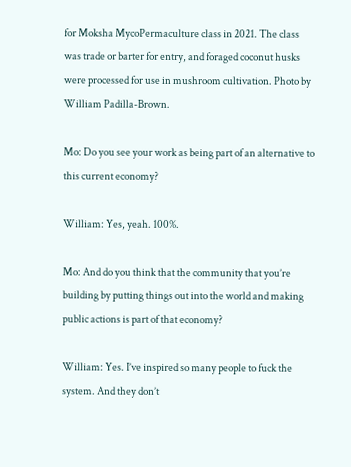for Moksha MycoPermaculture class in 2021. The class was trade or barter for entry, and foraged coconut husks were processed for use in mushroom cultivation. Photo by William Padilla-Brown.

Mo: Do you see your work as being part of an alternative to this current economy?

William: Yes, yeah. 100%.

Mo: And do you think that the community that you’re building by putting things out into the world and making public actions is part of that economy?

William: Yes. I’ve inspired so many people to fuck the system. And they don’t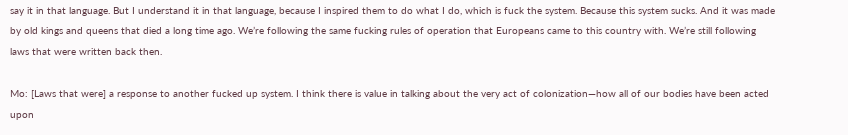say it in that language. But I understand it in that language, because I inspired them to do what I do, which is fuck the system. Because this system sucks. And it was made by old kings and queens that died a long time ago. We’re following the same fucking rules of operation that Europeans came to this country with. We’re still following laws that were written back then.

Mo: [Laws that were] a response to another fucked up system. I think there is value in talking about the very act of colonization—how all of our bodies have been acted upon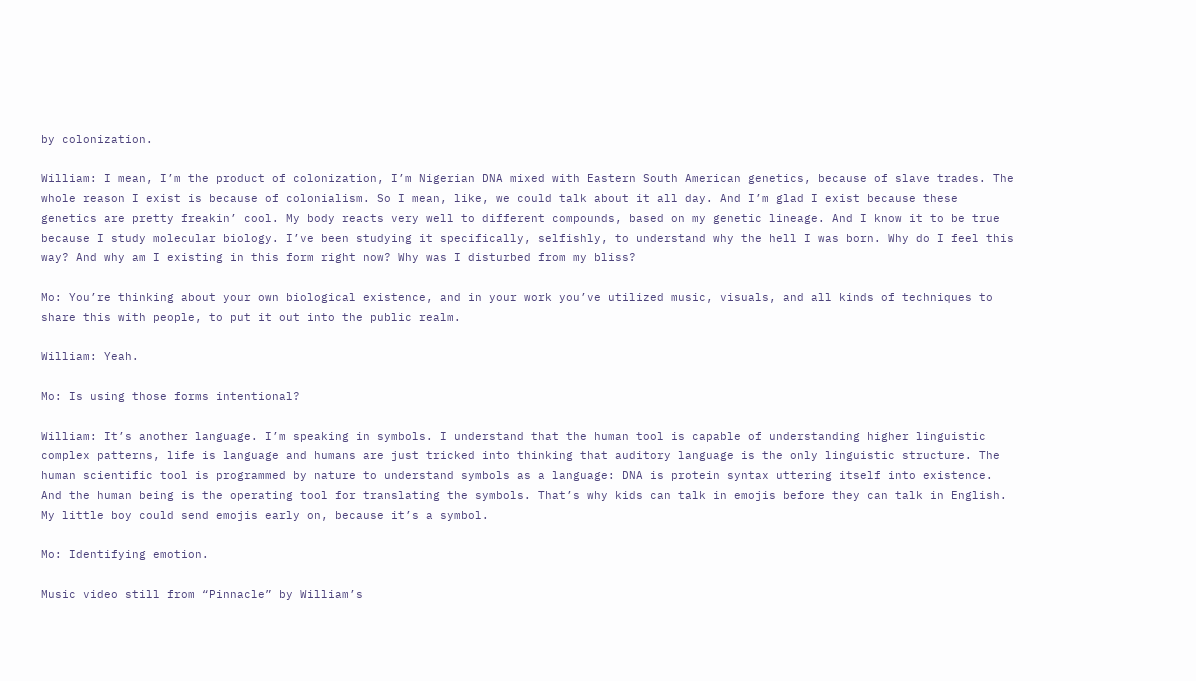by colonization.

William: I mean, I’m the product of colonization, I’m Nigerian DNA mixed with Eastern South American genetics, because of slave trades. The whole reason I exist is because of colonialism. So I mean, like, we could talk about it all day. And I’m glad I exist because these genetics are pretty freakin’ cool. My body reacts very well to different compounds, based on my genetic lineage. And I know it to be true because I study molecular biology. I’ve been studying it specifically, selfishly, to understand why the hell I was born. Why do I feel this way? And why am I existing in this form right now? Why was I disturbed from my bliss?

Mo: You’re thinking about your own biological existence, and in your work you’ve utilized music, visuals, and all kinds of techniques to share this with people, to put it out into the public realm.

William: Yeah.

Mo: Is using those forms intentional?

William: It’s another language. I’m speaking in symbols. I understand that the human tool is capable of understanding higher linguistic complex patterns, life is language and humans are just tricked into thinking that auditory language is the only linguistic structure. The human scientific tool is programmed by nature to understand symbols as a language: DNA is protein syntax uttering itself into existence. And the human being is the operating tool for translating the symbols. That’s why kids can talk in emojis before they can talk in English. My little boy could send emojis early on, because it’s a symbol.

Mo: Identifying emotion.

Music video still from “Pinnacle” by William’s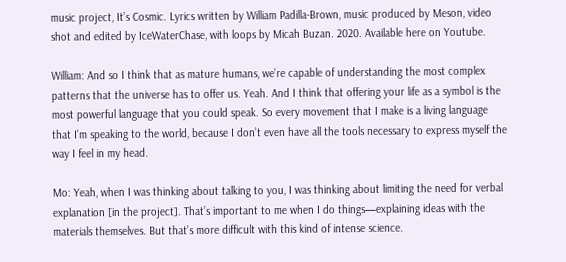music project, It’s Cosmic. Lyrics written by William Padilla-Brown, music produced by Meson, video shot and edited by IceWaterChase, with loops by Micah Buzan. 2020. Available here on Youtube.

William: And so I think that as mature humans, we’re capable of understanding the most complex patterns that the universe has to offer us. Yeah. And I think that offering your life as a symbol is the most powerful language that you could speak. So every movement that I make is a living language that I’m speaking to the world, because I don’t even have all the tools necessary to express myself the way I feel in my head.

Mo: Yeah, when I was thinking about talking to you, I was thinking about limiting the need for verbal explanation [in the project]. That’s important to me when I do things—explaining ideas with the materials themselves. But that’s more difficult with this kind of intense science.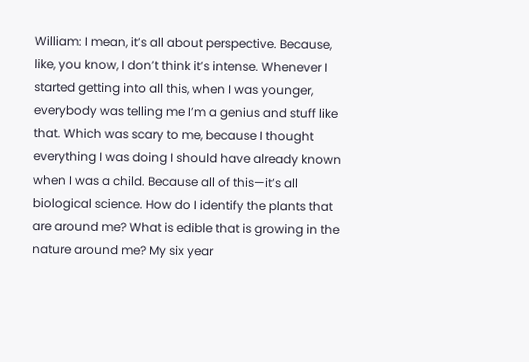William: I mean, it’s all about perspective. Because, like, you know, I don’t think it’s intense. Whenever I started getting into all this, when I was younger, everybody was telling me I’m a genius and stuff like that. Which was scary to me, because I thought everything I was doing I should have already known when I was a child. Because all of this—it’s all biological science. How do I identify the plants that are around me? What is edible that is growing in the nature around me? My six year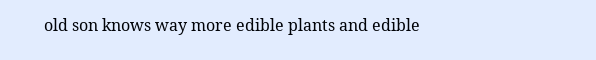old son knows way more edible plants and edible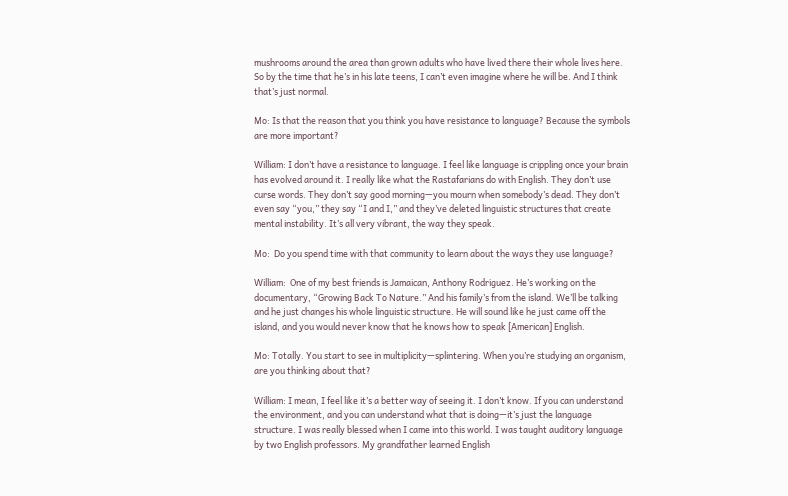mushrooms around the area than grown adults who have lived there their whole lives here. So by the time that he’s in his late teens, I can’t even imagine where he will be. And I think that’s just normal.

Mo: Is that the reason that you think you have resistance to language? Because the symbols are more important?

William: I don’t have a resistance to language. I feel like language is crippling once your brain has evolved around it. I really like what the Rastafarians do with English. They don’t use curse words. They don’t say good morning—you mourn when somebody’s dead. They don’t even say “you,” they say “I and I,” and they’ve deleted linguistic structures that create mental instability. It’s all very vibrant, the way they speak.

Mo:  Do you spend time with that community to learn about the ways they use language?

William:  One of my best friends is Jamaican, Anthony Rodriguez. He’s working on the documentary, “Growing Back To Nature.” And his family’s from the island. We’ll be talking and he just changes his whole linguistic structure. He will sound like he just came off the island, and you would never know that he knows how to speak [American] English.

Mo: Totally. You start to see in multiplicity—splintering. When you’re studying an organism, are you thinking about that?

William: I mean, I feel like it’s a better way of seeing it. I don’t know. If you can understand the environment, and you can understand what that is doing—it’s just the language structure. I was really blessed when I came into this world. I was taught auditory language by two English professors. My grandfather learned English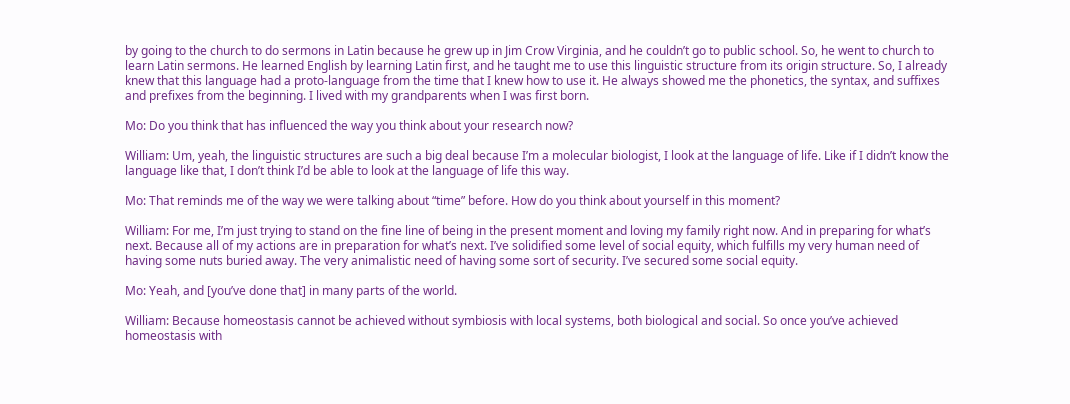by going to the church to do sermons in Latin because he grew up in Jim Crow Virginia, and he couldn’t go to public school. So, he went to church to learn Latin sermons. He learned English by learning Latin first, and he taught me to use this linguistic structure from its origin structure. So, I already knew that this language had a proto-language from the time that I knew how to use it. He always showed me the phonetics, the syntax, and suffixes and prefixes from the beginning. I lived with my grandparents when I was first born.

Mo: Do you think that has influenced the way you think about your research now?

William: Um, yeah, the linguistic structures are such a big deal because I’m a molecular biologist, I look at the language of life. Like if I didn’t know the language like that, I don’t think I’d be able to look at the language of life this way.

Mo: That reminds me of the way we were talking about “time” before. How do you think about yourself in this moment?

William: For me, I’m just trying to stand on the fine line of being in the present moment and loving my family right now. And in preparing for what’s next. Because all of my actions are in preparation for what’s next. I’ve solidified some level of social equity, which fulfills my very human need of having some nuts buried away. The very animalistic need of having some sort of security. I’ve secured some social equity.

Mo: Yeah, and [you’ve done that] in many parts of the world.

William: Because homeostasis cannot be achieved without symbiosis with local systems, both biological and social. So once you’ve achieved homeostasis with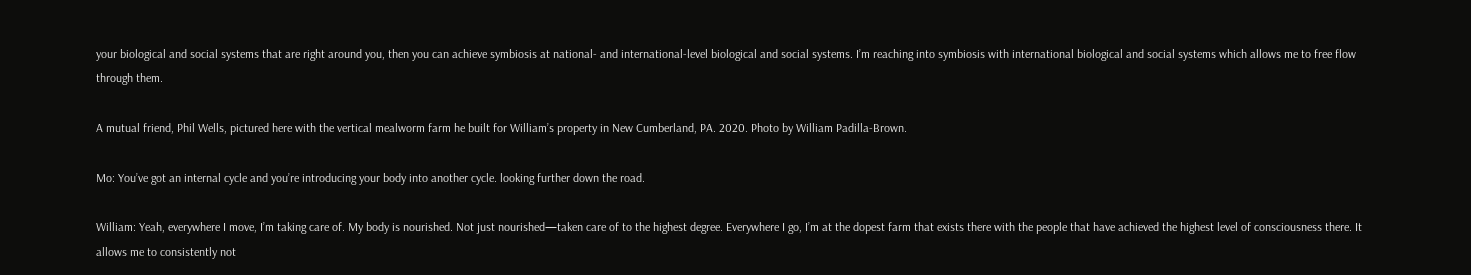your biological and social systems that are right around you, then you can achieve symbiosis at national- and international-level biological and social systems. I’m reaching into symbiosis with international biological and social systems which allows me to free flow through them.

A mutual friend, Phil Wells, pictured here with the vertical mealworm farm he built for William’s property in New Cumberland, PA. 2020. Photo by William Padilla-Brown.

Mo: You’ve got an internal cycle and you’re introducing your body into another cycle. looking further down the road.

William: Yeah, everywhere I move, I’m taking care of. My body is nourished. Not just nourished—taken care of to the highest degree. Everywhere I go, I’m at the dopest farm that exists there with the people that have achieved the highest level of consciousness there. It allows me to consistently not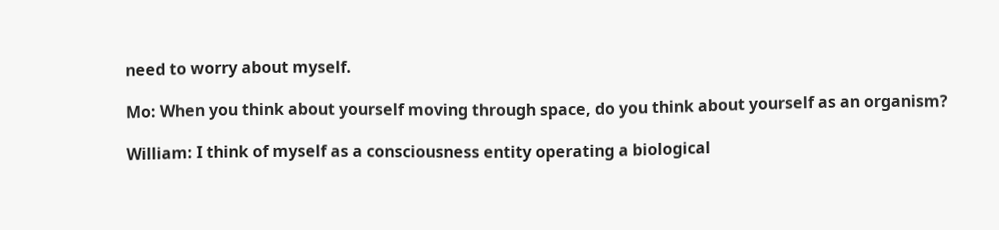need to worry about myself.

Mo: When you think about yourself moving through space, do you think about yourself as an organism?

William: I think of myself as a consciousness entity operating a biological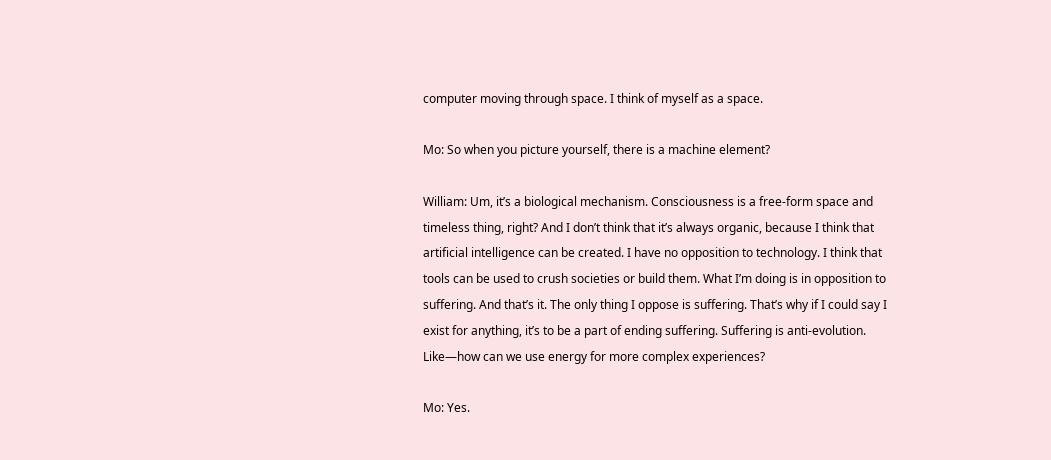computer moving through space. I think of myself as a space.

Mo: So when you picture yourself, there is a machine element?

William: Um, it’s a biological mechanism. Consciousness is a free-form space and timeless thing, right? And I don’t think that it’s always organic, because I think that artificial intelligence can be created. I have no opposition to technology. I think that tools can be used to crush societies or build them. What I’m doing is in opposition to suffering. And that’s it. The only thing I oppose is suffering. That’s why if I could say I exist for anything, it’s to be a part of ending suffering. Suffering is anti-evolution. Like—how can we use energy for more complex experiences?

Mo: Yes.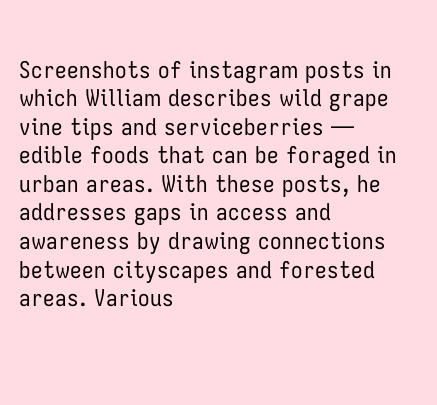Screenshots of instagram posts in which William describes wild grape vine tips and serviceberries — edible foods that can be foraged in urban areas. With these posts, he addresses gaps in access and awareness by drawing connections between cityscapes and forested areas. Various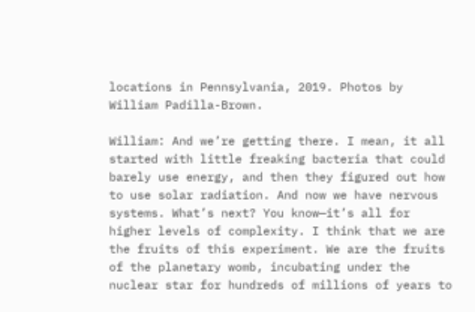locations in Pennsylvania, 2019. Photos by William Padilla-Brown.

William: And we’re getting there. I mean, it all started with little freaking bacteria that could barely use energy, and then they figured out how to use solar radiation. And now we have nervous systems. What’s next? You know—it’s all for higher levels of complexity. I think that we are the fruits of this experiment. We are the fruits of the planetary womb, incubating under the nuclear star for hundreds of millions of years to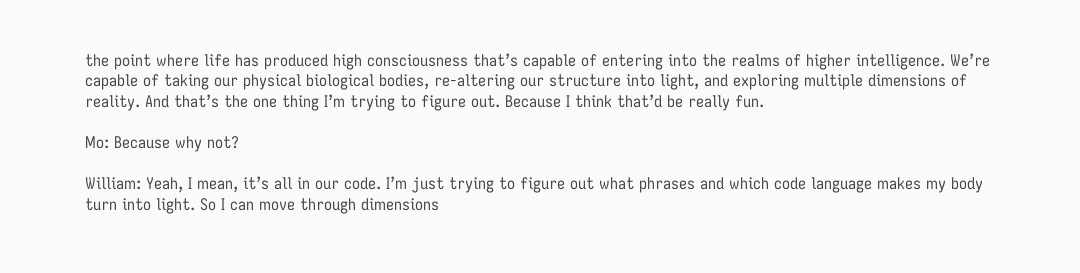the point where life has produced high consciousness that’s capable of entering into the realms of higher intelligence. We’re capable of taking our physical biological bodies, re-altering our structure into light, and exploring multiple dimensions of reality. And that’s the one thing I’m trying to figure out. Because I think that’d be really fun.

Mo: Because why not?

William: Yeah, I mean, it’s all in our code. I’m just trying to figure out what phrases and which code language makes my body turn into light. So I can move through dimensions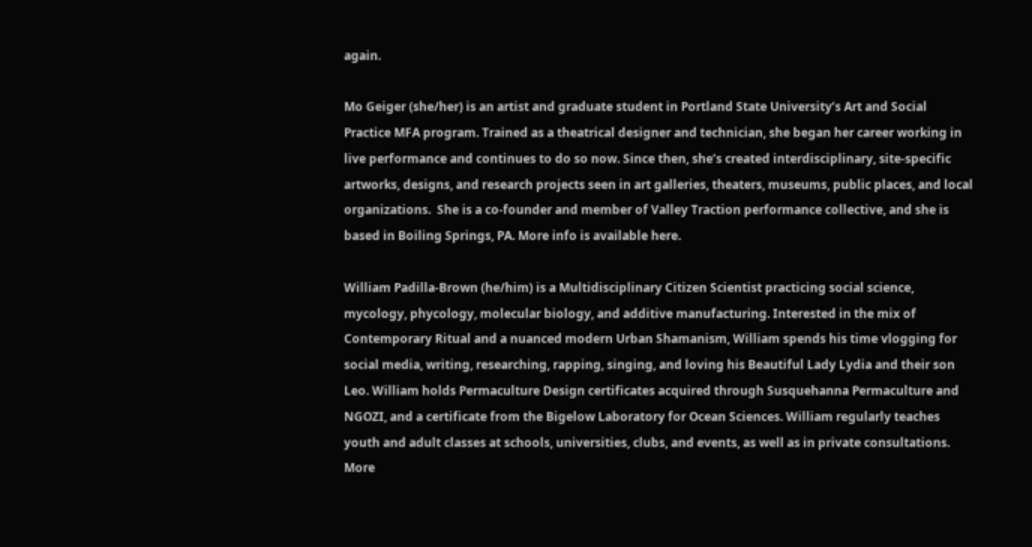again.

Mo Geiger (she/her) is an artist and graduate student in Portland State University’s Art and Social Practice MFA program. Trained as a theatrical designer and technician, she began her career working in live performance and continues to do so now. Since then, she’s created interdisciplinary, site-specific artworks, designs, and research projects seen in art galleries, theaters, museums, public places, and local organizations.  She is a co-founder and member of Valley Traction performance collective, and she is based in Boiling Springs, PA. More info is available here.

William Padilla-Brown (he/him) is a Multidisciplinary Citizen Scientist practicing social science, mycology, phycology, molecular biology, and additive manufacturing. Interested in the mix of Contemporary Ritual and a nuanced modern Urban Shamanism, William spends his time vlogging for social media, writing, researching, rapping, singing, and loving his Beautiful Lady Lydia and their son Leo. William holds Permaculture Design certificates acquired through Susquehanna Permaculture and NGOZI, and a certificate from the Bigelow Laboratory for Ocean Sciences. William regularly teaches youth and adult classes at schools, universities, clubs, and events, as well as in private consultations. More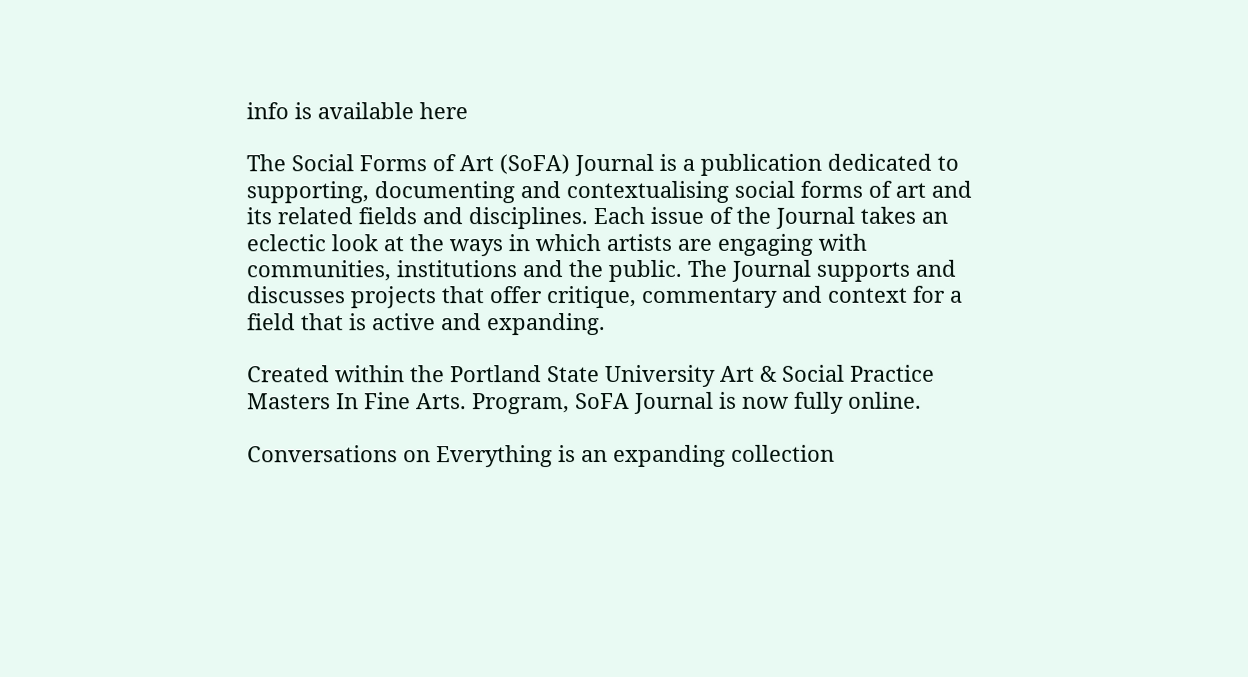info is available here

The Social Forms of Art (SoFA) Journal is a publication dedicated to supporting, documenting and contextualising social forms of art and its related fields and disciplines. Each issue of the Journal takes an eclectic look at the ways in which artists are engaging with communities, institutions and the public. The Journal supports and discusses projects that offer critique, commentary and context for a field that is active and expanding.

Created within the Portland State University Art & Social Practice Masters In Fine Arts. Program, SoFA Journal is now fully online.

Conversations on Everything is an expanding collection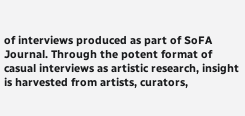of interviews produced as part of SoFA Journal. Through the potent format of casual interviews as artistic research, insight is harvested from artists, curators,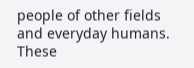people of other fields and everyday humans. These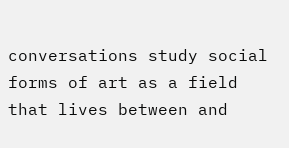conversations study social forms of art as a field that lives between and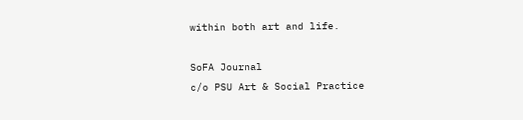within both art and life.

SoFA Journal
c/o PSU Art & Social Practice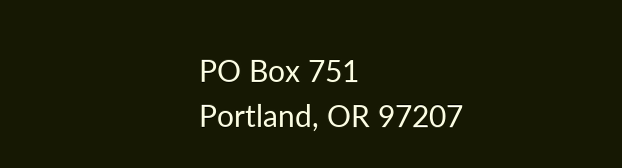PO Box 751
Portland, OR 97207